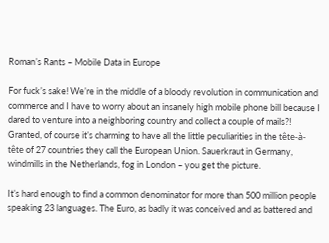Roman’s Rants – Mobile Data in Europe

For fuck’s sake! We’re in the middle of a bloody revolution in communication and commerce and I have to worry about an insanely high mobile phone bill because I dared to venture into a neighboring country and collect a couple of mails?! Granted, of course it’s charming to have all the little peculiarities in the tête-à-tête of 27 countries they call the European Union. Sauerkraut in Germany, windmills in the Netherlands, fog in London – you get the picture.

It’s hard enough to find a common denominator for more than 500 million people speaking 23 languages. The Euro, as badly it was conceived and as battered and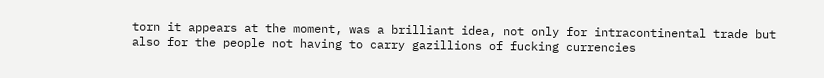torn it appears at the moment, was a brilliant idea, not only for intracontinental trade but also for the people not having to carry gazillions of fucking currencies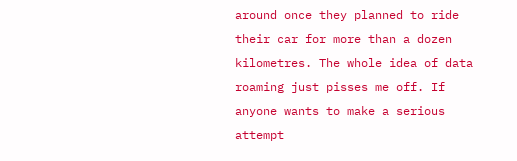around once they planned to ride their car for more than a dozen kilometres. The whole idea of data roaming just pisses me off. If anyone wants to make a serious attempt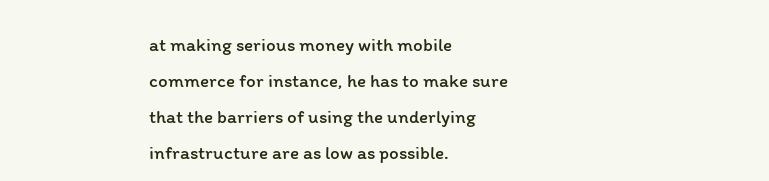at making serious money with mobile commerce for instance, he has to make sure that the barriers of using the underlying infrastructure are as low as possible.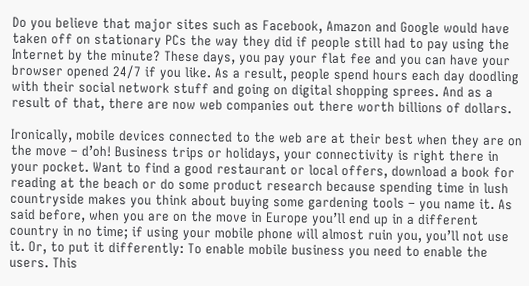Do you believe that major sites such as Facebook, Amazon and Google would have taken off on stationary PCs the way they did if people still had to pay using the Internet by the minute? These days, you pay your flat fee and you can have your browser opened 24/7 if you like. As a result, people spend hours each day doodling with their social network stuff and going on digital shopping sprees. And as a result of that, there are now web companies out there worth billions of dollars.

Ironically, mobile devices connected to the web are at their best when they are on the move – d’oh! Business trips or holidays, your connectivity is right there in your pocket. Want to find a good restaurant or local offers, download a book for reading at the beach or do some product research because spending time in lush countryside makes you think about buying some gardening tools – you name it. As said before, when you are on the move in Europe you’ll end up in a different country in no time; if using your mobile phone will almost ruin you, you’ll not use it. Or, to put it differently: To enable mobile business you need to enable the users. This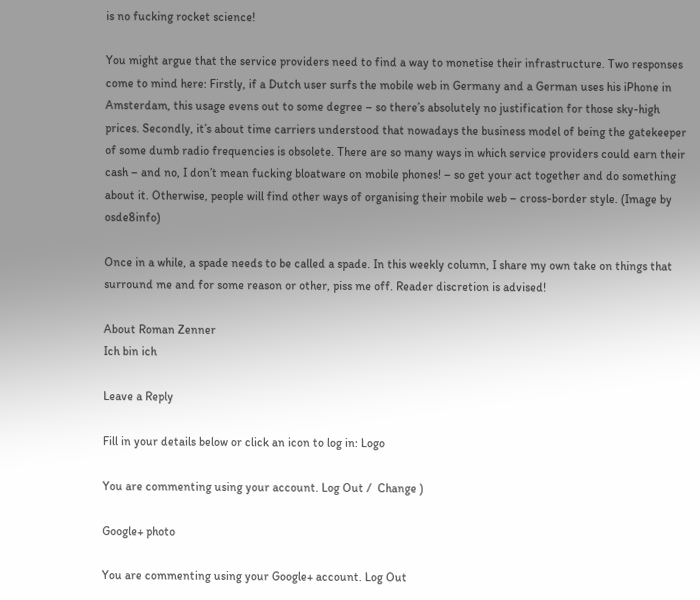is no fucking rocket science!

You might argue that the service providers need to find a way to monetise their infrastructure. Two responses come to mind here: Firstly, if a Dutch user surfs the mobile web in Germany and a German uses his iPhone in Amsterdam, this usage evens out to some degree – so there’s absolutely no justification for those sky-high prices. Secondly, it’s about time carriers understood that nowadays the business model of being the gatekeeper of some dumb radio frequencies is obsolete. There are so many ways in which service providers could earn their cash – and no, I don’t mean fucking bloatware on mobile phones! – so get your act together and do something about it. Otherwise, people will find other ways of organising their mobile web – cross-border style. (Image by osde8info)

Once in a while, a spade needs to be called a spade. In this weekly column, I share my own take on things that surround me and for some reason or other, piss me off. Reader discretion is advised!

About Roman Zenner
Ich bin ich

Leave a Reply

Fill in your details below or click an icon to log in: Logo

You are commenting using your account. Log Out /  Change )

Google+ photo

You are commenting using your Google+ account. Log Out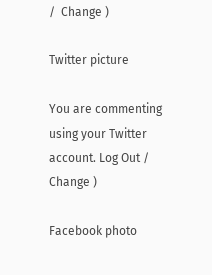/  Change )

Twitter picture

You are commenting using your Twitter account. Log Out /  Change )

Facebook photo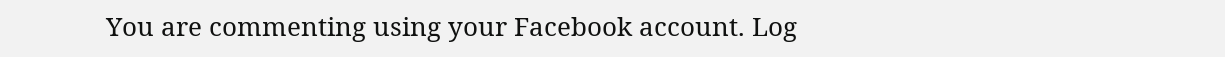You are commenting using your Facebook account. Log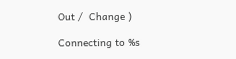Out /  Change )

Connecting to %s